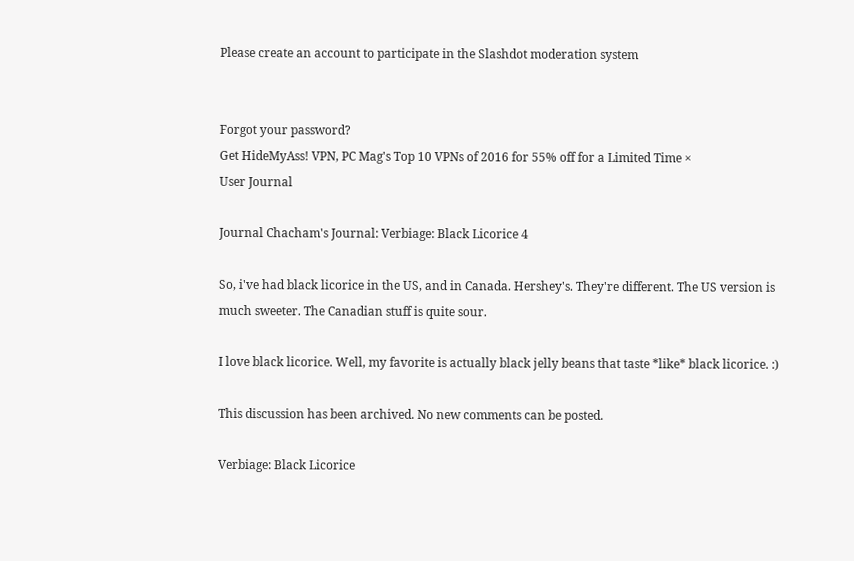Please create an account to participate in the Slashdot moderation system


Forgot your password?
Get HideMyAss! VPN, PC Mag's Top 10 VPNs of 2016 for 55% off for a Limited Time ×
User Journal

Journal Chacham's Journal: Verbiage: Black Licorice 4

So, i've had black licorice in the US, and in Canada. Hershey's. They're different. The US version is much sweeter. The Canadian stuff is quite sour.

I love black licorice. Well, my favorite is actually black jelly beans that taste *like* black licorice. :)

This discussion has been archived. No new comments can be posted.

Verbiage: Black Licorice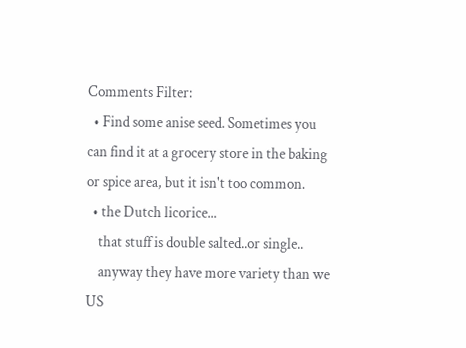Comments Filter:
  • Find some anise seed. Sometimes you can find it at a grocery store in the baking or spice area, but it isn't too common.
  • the Dutch licorice...
    that stuff is double salted..or single..
    anyway they have more variety than we US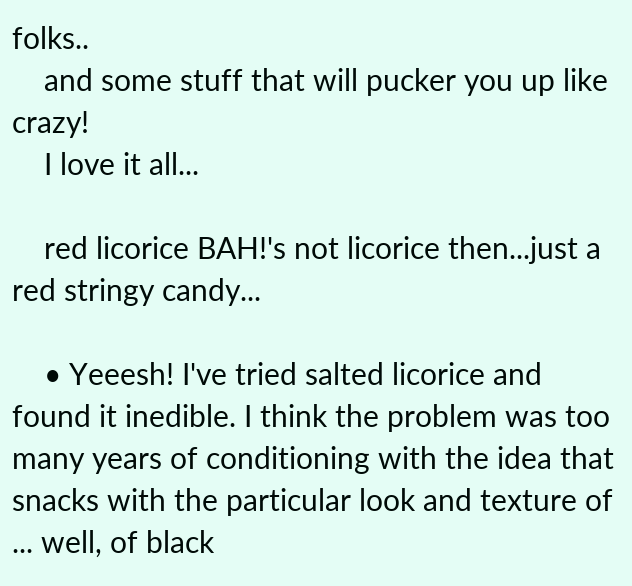folks..
    and some stuff that will pucker you up like crazy!
    I love it all...

    red licorice BAH!'s not licorice then...just a red stringy candy...

    • Yeeesh! I've tried salted licorice and found it inedible. I think the problem was too many years of conditioning with the idea that snacks with the particular look and texture of ... well, of black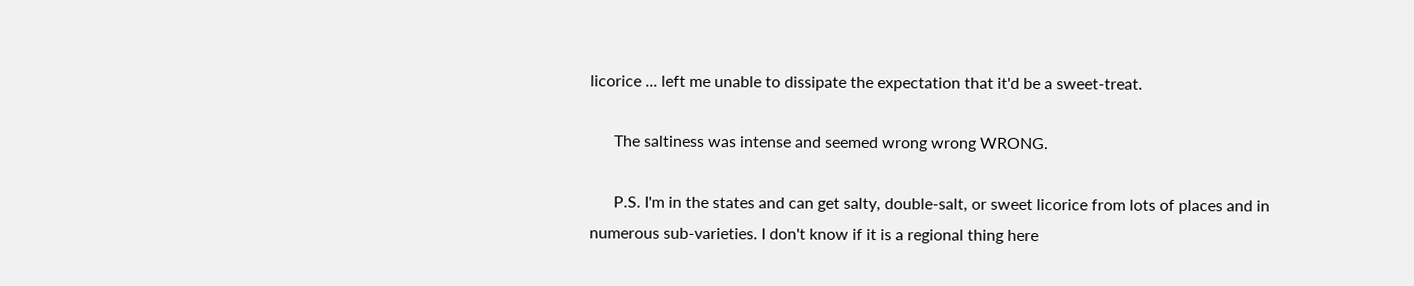licorice ... left me unable to dissipate the expectation that it'd be a sweet-treat.

      The saltiness was intense and seemed wrong wrong WRONG.

      P.S. I'm in the states and can get salty, double-salt, or sweet licorice from lots of places and in numerous sub-varieties. I don't know if it is a regional thing here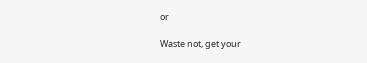or

Waste not, get your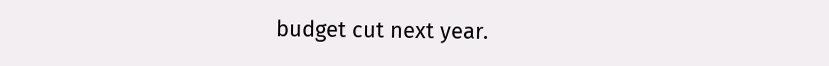budget cut next year.